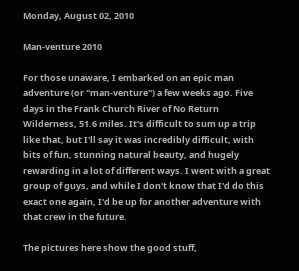Monday, August 02, 2010

Man-venture 2010

For those unaware, I embarked on an epic man adventure (or "man-venture") a few weeks ago. Five days in the Frank Church River of No Return Wilderness, 51.6 miles. It's difficult to sum up a trip like that, but I'll say it was incredibly difficult, with bits of fun, stunning natural beauty, and hugely rewarding in a lot of different ways. I went with a great group of guys, and while I don't know that I'd do this exact one again, I'd be up for another adventure with that crew in the future.

The pictures here show the good stuff,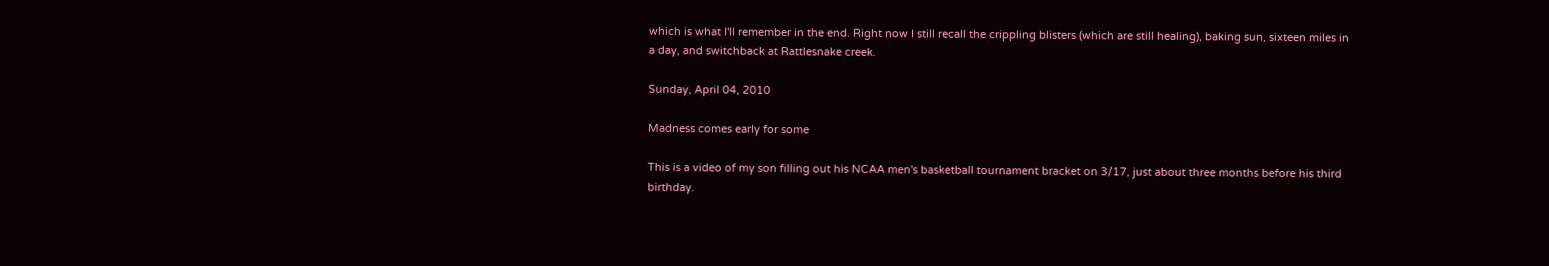which is what I'll remember in the end. Right now I still recall the crippling blisters (which are still healing), baking sun, sixteen miles in a day, and switchback at Rattlesnake creek.

Sunday, April 04, 2010

Madness comes early for some

This is a video of my son filling out his NCAA men's basketball tournament bracket on 3/17, just about three months before his third birthday.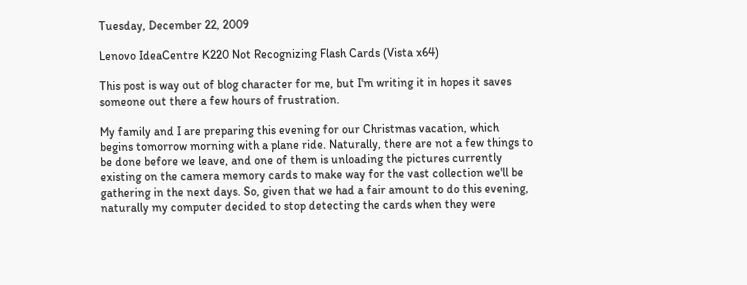Tuesday, December 22, 2009

Lenovo IdeaCentre K220 Not Recognizing Flash Cards (Vista x64)

This post is way out of blog character for me, but I'm writing it in hopes it saves someone out there a few hours of frustration.

My family and I are preparing this evening for our Christmas vacation, which begins tomorrow morning with a plane ride. Naturally, there are not a few things to be done before we leave, and one of them is unloading the pictures currently existing on the camera memory cards to make way for the vast collection we'll be gathering in the next days. So, given that we had a fair amount to do this evening, naturally my computer decided to stop detecting the cards when they were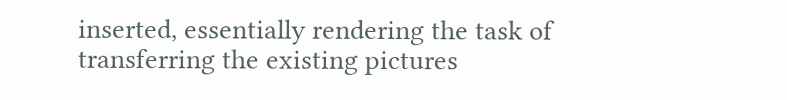inserted, essentially rendering the task of transferring the existing pictures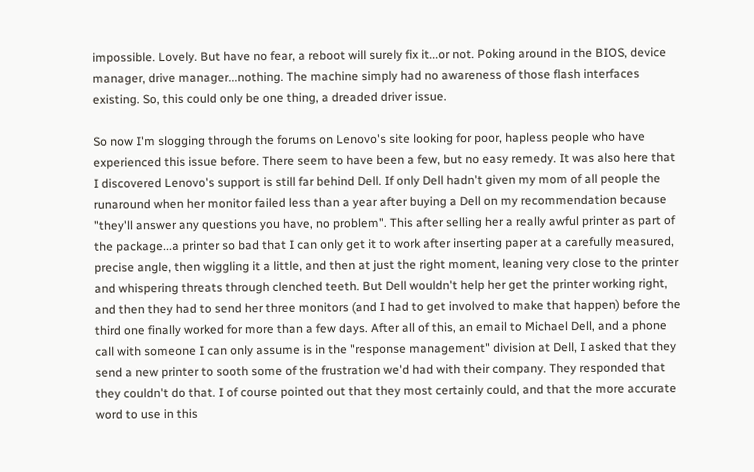impossible. Lovely. But have no fear, a reboot will surely fix it...or not. Poking around in the BIOS, device manager, drive manager...nothing. The machine simply had no awareness of those flash interfaces existing. So, this could only be one thing, a dreaded driver issue.

So now I'm slogging through the forums on Lenovo's site looking for poor, hapless people who have experienced this issue before. There seem to have been a few, but no easy remedy. It was also here that I discovered Lenovo's support is still far behind Dell. If only Dell hadn't given my mom of all people the runaround when her monitor failed less than a year after buying a Dell on my recommendation because "they'll answer any questions you have, no problem". This after selling her a really awful printer as part of the package...a printer so bad that I can only get it to work after inserting paper at a carefully measured, precise angle, then wiggling it a little, and then at just the right moment, leaning very close to the printer and whispering threats through clenched teeth. But Dell wouldn't help her get the printer working right, and then they had to send her three monitors (and I had to get involved to make that happen) before the third one finally worked for more than a few days. After all of this, an email to Michael Dell, and a phone call with someone I can only assume is in the "response management" division at Dell, I asked that they send a new printer to sooth some of the frustration we'd had with their company. They responded that they couldn't do that. I of course pointed out that they most certainly could, and that the more accurate word to use in this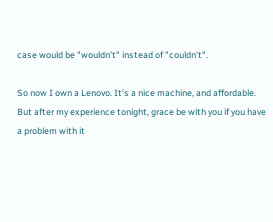case would be "wouldn't" instead of "couldn't".

So now I own a Lenovo. It's a nice machine, and affordable. But after my experience tonight, grace be with you if you have a problem with it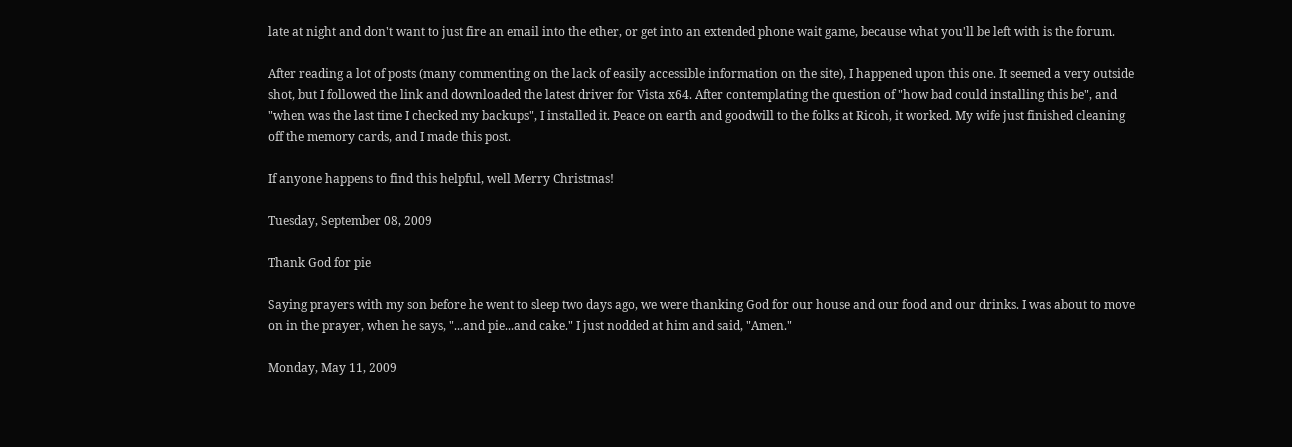late at night and don't want to just fire an email into the ether, or get into an extended phone wait game, because what you'll be left with is the forum.

After reading a lot of posts (many commenting on the lack of easily accessible information on the site), I happened upon this one. It seemed a very outside shot, but I followed the link and downloaded the latest driver for Vista x64. After contemplating the question of "how bad could installing this be", and "when was the last time I checked my backups", I installed it. Peace on earth and goodwill to the folks at Ricoh, it worked. My wife just finished cleaning off the memory cards, and I made this post.

If anyone happens to find this helpful, well Merry Christmas!

Tuesday, September 08, 2009

Thank God for pie

Saying prayers with my son before he went to sleep two days ago, we were thanking God for our house and our food and our drinks. I was about to move on in the prayer, when he says, "...and pie...and cake." I just nodded at him and said, "Amen."

Monday, May 11, 2009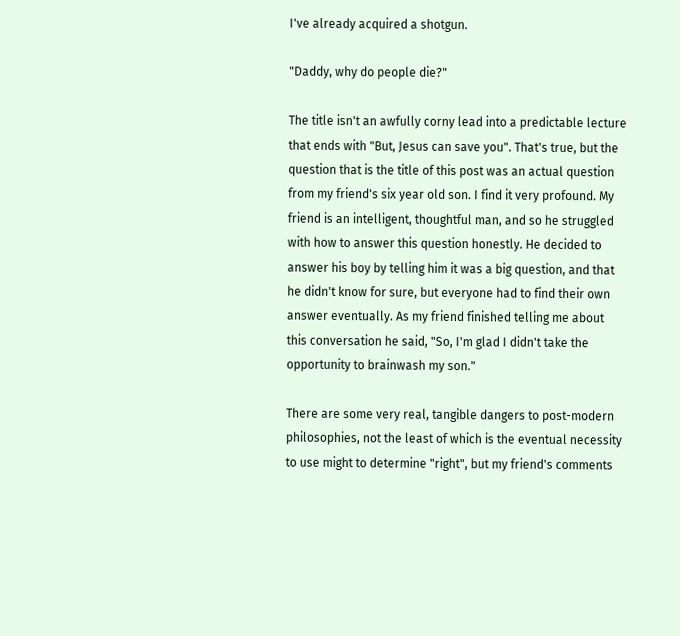I've already acquired a shotgun.

"Daddy, why do people die?"

The title isn't an awfully corny lead into a predictable lecture that ends with "But, Jesus can save you". That's true, but the question that is the title of this post was an actual question from my friend's six year old son. I find it very profound. My friend is an intelligent, thoughtful man, and so he struggled with how to answer this question honestly. He decided to answer his boy by telling him it was a big question, and that he didn't know for sure, but everyone had to find their own answer eventually. As my friend finished telling me about this conversation he said, "So, I'm glad I didn't take the opportunity to brainwash my son."

There are some very real, tangible dangers to post-modern philosophies, not the least of which is the eventual necessity to use might to determine "right", but my friend's comments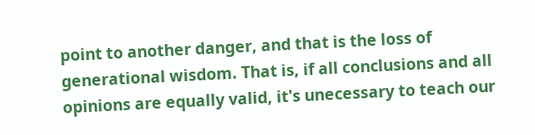point to another danger, and that is the loss of generational wisdom. That is, if all conclusions and all opinions are equally valid, it's unecessary to teach our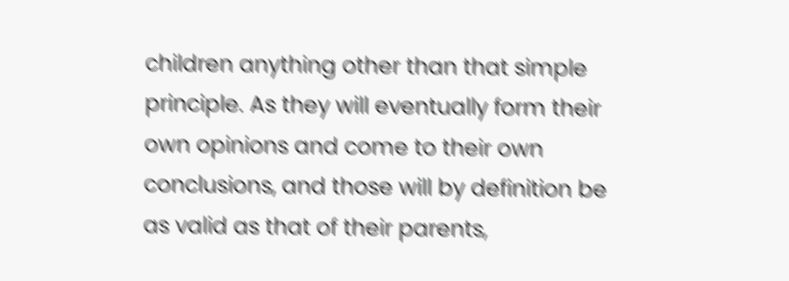children anything other than that simple principle. As they will eventually form their own opinions and come to their own conclusions, and those will by definition be as valid as that of their parents,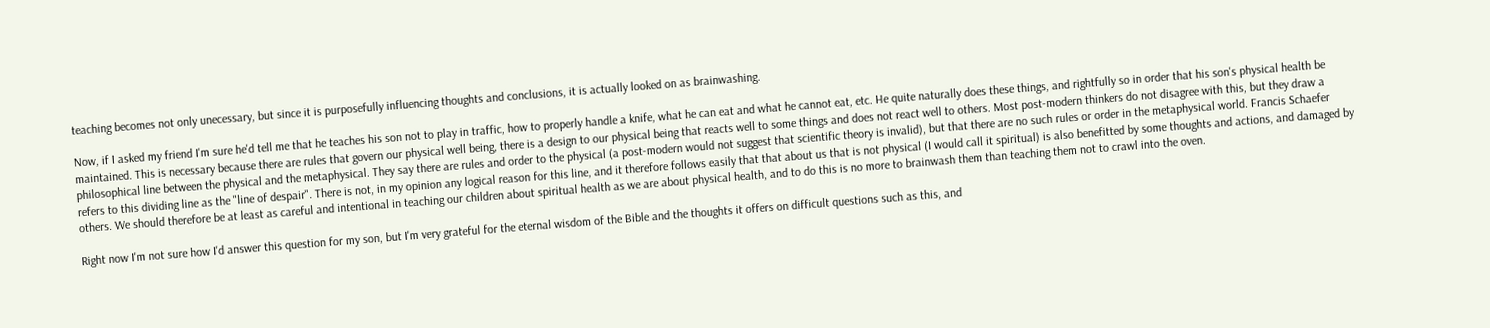teaching becomes not only unecessary, but since it is purposefully influencing thoughts and conclusions, it is actually looked on as brainwashing.

Now, if I asked my friend I'm sure he'd tell me that he teaches his son not to play in traffic, how to properly handle a knife, what he can eat and what he cannot eat, etc. He quite naturally does these things, and rightfully so in order that his son's physical health be maintained. This is necessary because there are rules that govern our physical well being, there is a design to our physical being that reacts well to some things and does not react well to others. Most post-modern thinkers do not disagree with this, but they draw a philosophical line between the physical and the metaphysical. They say there are rules and order to the physical (a post-modern would not suggest that scientific theory is invalid), but that there are no such rules or order in the metaphysical world. Francis Schaefer refers to this dividing line as the "line of despair". There is not, in my opinion any logical reason for this line, and it therefore follows easily that that about us that is not physical (I would call it spiritual) is also benefitted by some thoughts and actions, and damaged by others. We should therefore be at least as careful and intentional in teaching our children about spiritual health as we are about physical health, and to do this is no more to brainwash them than teaching them not to crawl into the oven.

Right now I'm not sure how I'd answer this question for my son, but I'm very grateful for the eternal wisdom of the Bible and the thoughts it offers on difficult questions such as this, and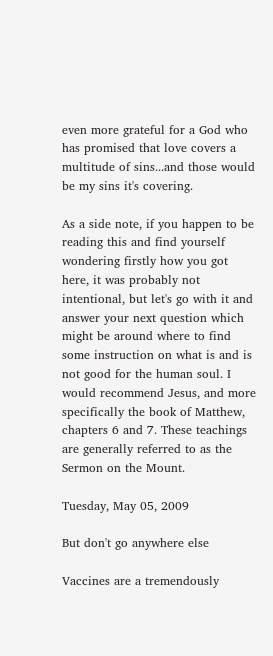even more grateful for a God who has promised that love covers a multitude of sins...and those would be my sins it's covering.

As a side note, if you happen to be reading this and find yourself wondering firstly how you got here, it was probably not intentional, but let's go with it and answer your next question which might be around where to find some instruction on what is and is not good for the human soul. I would recommend Jesus, and more specifically the book of Matthew, chapters 6 and 7. These teachings are generally referred to as the Sermon on the Mount.

Tuesday, May 05, 2009

But don't go anywhere else

Vaccines are a tremendously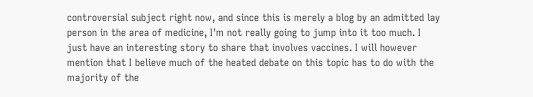controversial subject right now, and since this is merely a blog by an admitted lay person in the area of medicine, I'm not really going to jump into it too much. I just have an interesting story to share that involves vaccines. I will however mention that I believe much of the heated debate on this topic has to do with the majority of the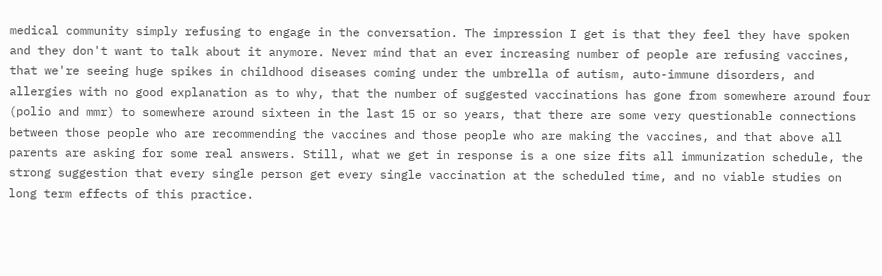medical community simply refusing to engage in the conversation. The impression I get is that they feel they have spoken and they don't want to talk about it anymore. Never mind that an ever increasing number of people are refusing vaccines, that we're seeing huge spikes in childhood diseases coming under the umbrella of autism, auto-immune disorders, and allergies with no good explanation as to why, that the number of suggested vaccinations has gone from somewhere around four (polio and mmr) to somewhere around sixteen in the last 15 or so years, that there are some very questionable connections between those people who are recommending the vaccines and those people who are making the vaccines, and that above all parents are asking for some real answers. Still, what we get in response is a one size fits all immunization schedule, the strong suggestion that every single person get every single vaccination at the scheduled time, and no viable studies on long term effects of this practice.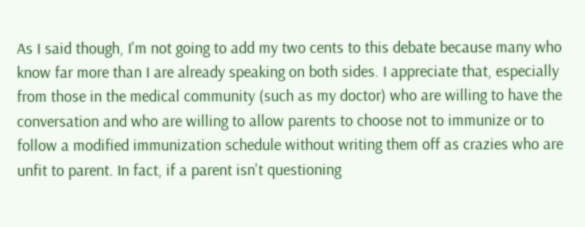As I said though, I'm not going to add my two cents to this debate because many who know far more than I are already speaking on both sides. I appreciate that, especially from those in the medical community (such as my doctor) who are willing to have the conversation and who are willing to allow parents to choose not to immunize or to follow a modified immunization schedule without writing them off as crazies who are unfit to parent. In fact, if a parent isn't questioning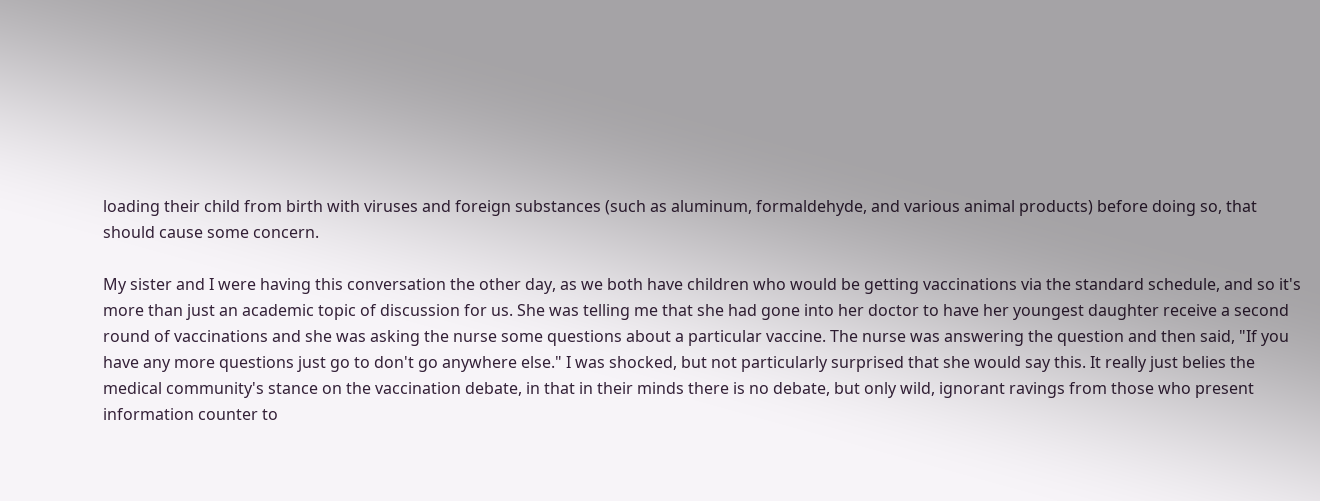loading their child from birth with viruses and foreign substances (such as aluminum, formaldehyde, and various animal products) before doing so, that should cause some concern.

My sister and I were having this conversation the other day, as we both have children who would be getting vaccinations via the standard schedule, and so it's more than just an academic topic of discussion for us. She was telling me that she had gone into her doctor to have her youngest daughter receive a second round of vaccinations and she was asking the nurse some questions about a particular vaccine. The nurse was answering the question and then said, "If you have any more questions just go to don't go anywhere else." I was shocked, but not particularly surprised that she would say this. It really just belies the medical community's stance on the vaccination debate, in that in their minds there is no debate, but only wild, ignorant ravings from those who present information counter to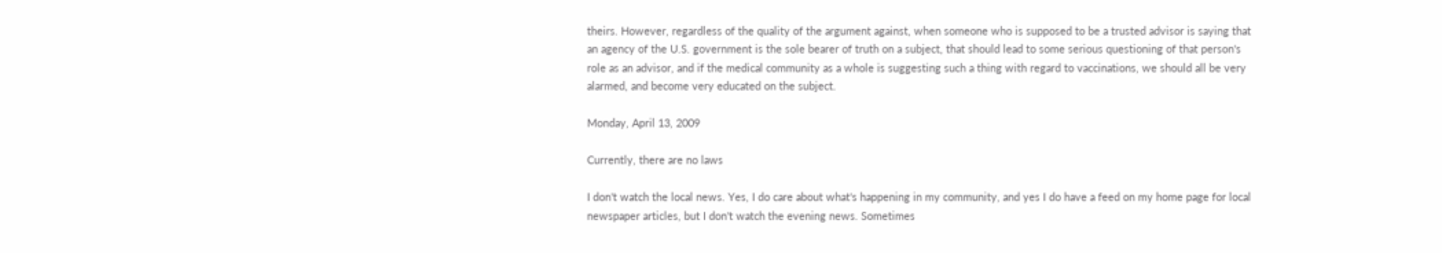theirs. However, regardless of the quality of the argument against, when someone who is supposed to be a trusted advisor is saying that an agency of the U.S. government is the sole bearer of truth on a subject, that should lead to some serious questioning of that person's role as an advisor, and if the medical community as a whole is suggesting such a thing with regard to vaccinations, we should all be very alarmed, and become very educated on the subject.

Monday, April 13, 2009

Currently, there are no laws

I don't watch the local news. Yes, I do care about what's happening in my community, and yes I do have a feed on my home page for local newspaper articles, but I don't watch the evening news. Sometimes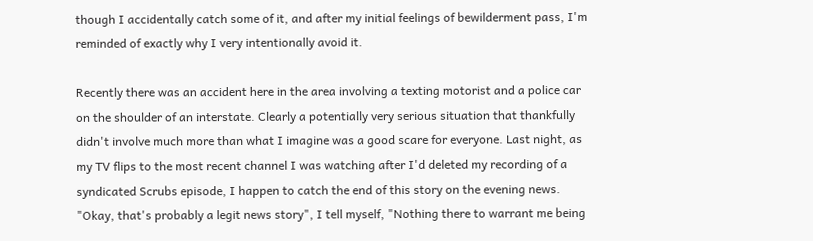though I accidentally catch some of it, and after my initial feelings of bewilderment pass, I'm reminded of exactly why I very intentionally avoid it.

Recently there was an accident here in the area involving a texting motorist and a police car on the shoulder of an interstate. Clearly a potentially very serious situation that thankfully didn't involve much more than what I imagine was a good scare for everyone. Last night, as my TV flips to the most recent channel I was watching after I'd deleted my recording of a syndicated Scrubs episode, I happen to catch the end of this story on the evening news. "Okay, that's probably a legit news story", I tell myself, "Nothing there to warrant me being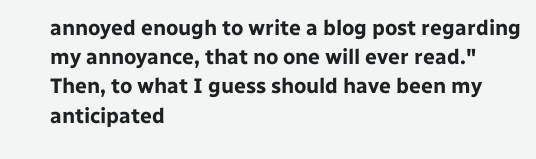annoyed enough to write a blog post regarding my annoyance, that no one will ever read." Then, to what I guess should have been my anticipated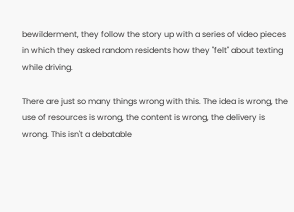bewilderment, they follow the story up with a series of video pieces in which they asked random residents how they "felt" about texting while driving.

There are just so many things wrong with this. The idea is wrong, the use of resources is wrong, the content is wrong, the delivery is wrong. This isn't a debatable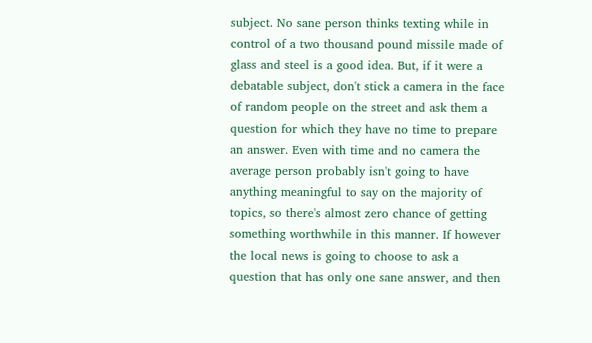subject. No sane person thinks texting while in control of a two thousand pound missile made of glass and steel is a good idea. But, if it were a debatable subject, don't stick a camera in the face of random people on the street and ask them a question for which they have no time to prepare an answer. Even with time and no camera the average person probably isn't going to have anything meaningful to say on the majority of topics, so there's almost zero chance of getting something worthwhile in this manner. If however the local news is going to choose to ask a question that has only one sane answer, and then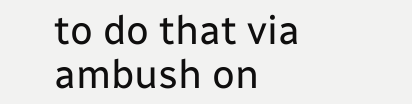to do that via ambush on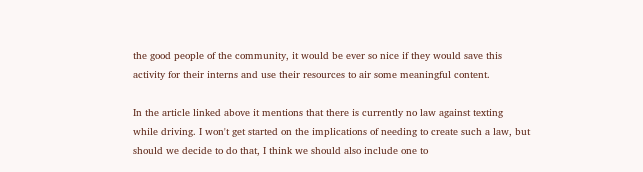the good people of the community, it would be ever so nice if they would save this activity for their interns and use their resources to air some meaningful content.

In the article linked above it mentions that there is currently no law against texting while driving. I won't get started on the implications of needing to create such a law, but should we decide to do that, I think we should also include one to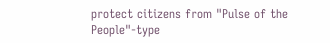protect citizens from "Pulse of the People"-type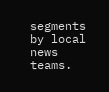segments by local news teams.